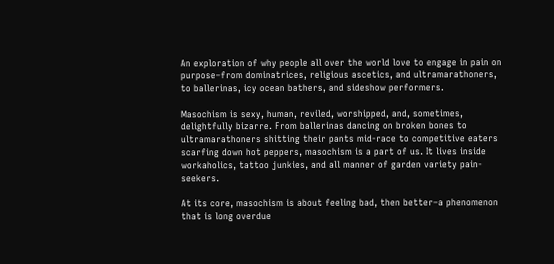An exploration of why people all over the world love to engage in pain on purpose–from dominatrices, religious ascetics, and ultramarathoners, to ballerinas, icy ocean bathers, and sideshow performers.

Masochism is sexy, human, reviled, worshipped, and, sometimes, delightfully bizarre. From ballerinas dancing on broken bones to ultramarathoners shitting their pants mid-race to competitive eaters scarfing down hot peppers, masochism is a part of us. It lives inside workaholics, tattoo junkies, and all manner of garden variety pain-seekers.

At its core, masochism is about feeling bad, then better–a phenomenon that is long overdue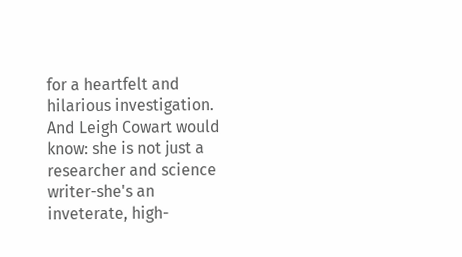for a heartfelt and hilarious investigation. And Leigh Cowart would know: she is not just a researcher and science writer-she's an inveterate, high-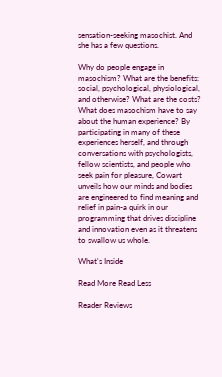sensation-seeking masochist. And she has a few questions.

Why do people engage in masochism? What are the benefits: social, psychological, physiological, and otherwise? What are the costs? What does masochism have to say about the human experience? By participating in many of these experiences herself, and through conversations with psychologists, fellow scientists, and people who seek pain for pleasure, Cowart unveils how our minds and bodies are engineered to find meaning and relief in pain-a quirk in our programming that drives discipline and innovation even as it threatens to swallow us whole.

What's Inside

Read More Read Less

Reader Reviews